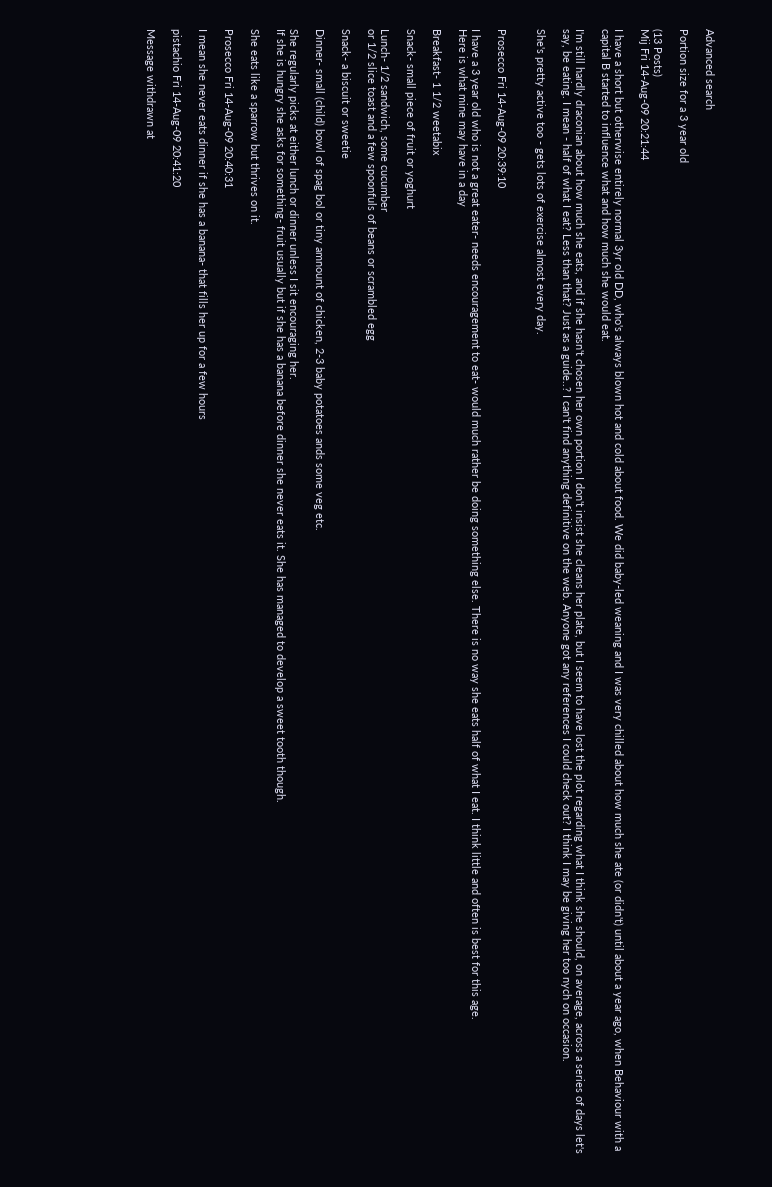Advanced search

Portion size for a 3 year old

(13 Posts)
Mij Fri 14-Aug-09 20:21:44

I have a short but otherwise entirely normal 3yr old DD, who's always blown hot and cold about food. We did baby-led weaning and I was very chilled about how much she ate (or didn't) until about a year ago, when Behaviour with a capital B started to influence what and how much she would eat.

I'm still hardly draconian about how much she eats, and if she hasn't chosen her own portion I don't insist she cleans her plate, but I seem to have lost the plot regarding what I think she should, on average, across a series of days let's say, be eating. I mean - half of what I eat? Less than that? Just as a guide..? I can't find anything definitive on the web. Anyone got any references I could check out? I think I may be giving her too nych on occasion.

She's pretty active too - gets lots of exercise almost every day.


Prosecco Fri 14-Aug-09 20:39:10

I have a 3 year old who is not a great eater- needs encouragement to eat- would much rather be doing something else. There is no way she eats half of what I eat. I think little and often is best for this age.
Here is what mine may have in a day

Breakfast- 1 1/2 weetabix

Snack- small piece of fruit or yoghurt

Lunch- 1/2 sandwich, some cucumber
or 1/2 slice toast and a few spoonfuls of beans or scrambled egg

Snack- a biscuit or sweetie

Dinner- small (child) bowl of spag bol or tiny amnount of chicken, 2-3 baby potatoes ands some veg etc.

She regularly picks at either lunch or dinner unless I sit encouraging her.
If she is hungry she asks for something- fruit usually but if she has a banana before dinner she never eats it. She has managed to develop a sweet tooth though.

She eats like a sparrow but thrives on it.

Prosecco Fri 14-Aug-09 20:40:31

I mean she never eats dinner if she has a banana- that fills her up for a few hours

pistachio Fri 14-Aug-09 20:41:20

Message withdrawn at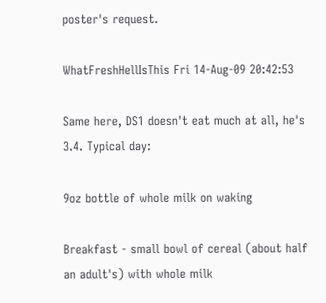poster's request.

WhatFreshHellIsThis Fri 14-Aug-09 20:42:53

Same here, DS1 doesn't eat much at all, he's 3.4. Typical day:

9oz bottle of whole milk on waking

Breakfast - small bowl of cereal (about half an adult's) with whole milk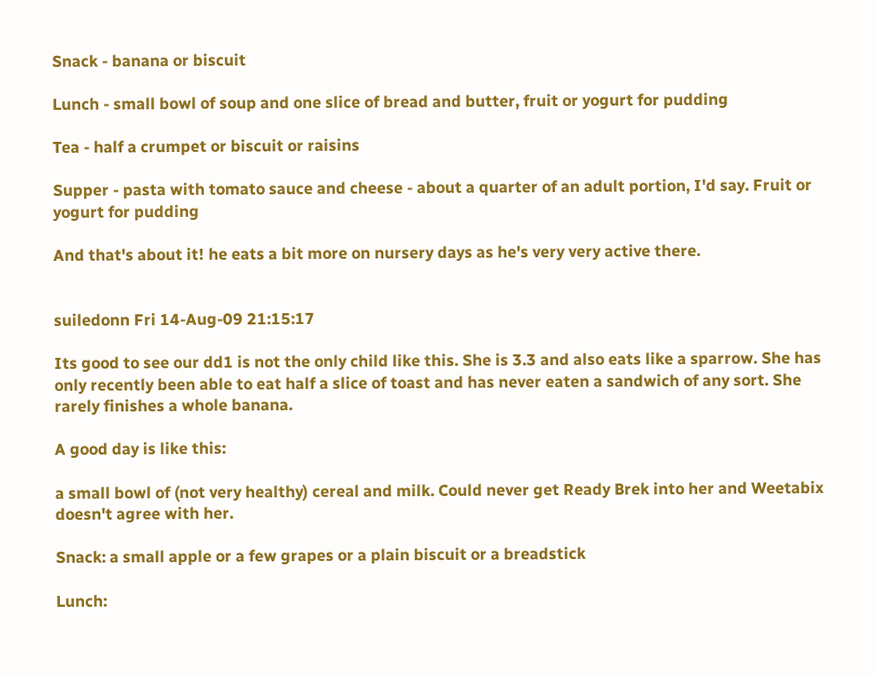Snack - banana or biscuit

Lunch - small bowl of soup and one slice of bread and butter, fruit or yogurt for pudding

Tea - half a crumpet or biscuit or raisins

Supper - pasta with tomato sauce and cheese - about a quarter of an adult portion, I'd say. Fruit or yogurt for pudding

And that's about it! he eats a bit more on nursery days as he's very very active there.


suiledonn Fri 14-Aug-09 21:15:17

Its good to see our dd1 is not the only child like this. She is 3.3 and also eats like a sparrow. She has only recently been able to eat half a slice of toast and has never eaten a sandwich of any sort. She rarely finishes a whole banana.

A good day is like this:

a small bowl of (not very healthy) cereal and milk. Could never get Ready Brek into her and Weetabix doesn't agree with her.

Snack: a small apple or a few grapes or a plain biscuit or a breadstick

Lunch: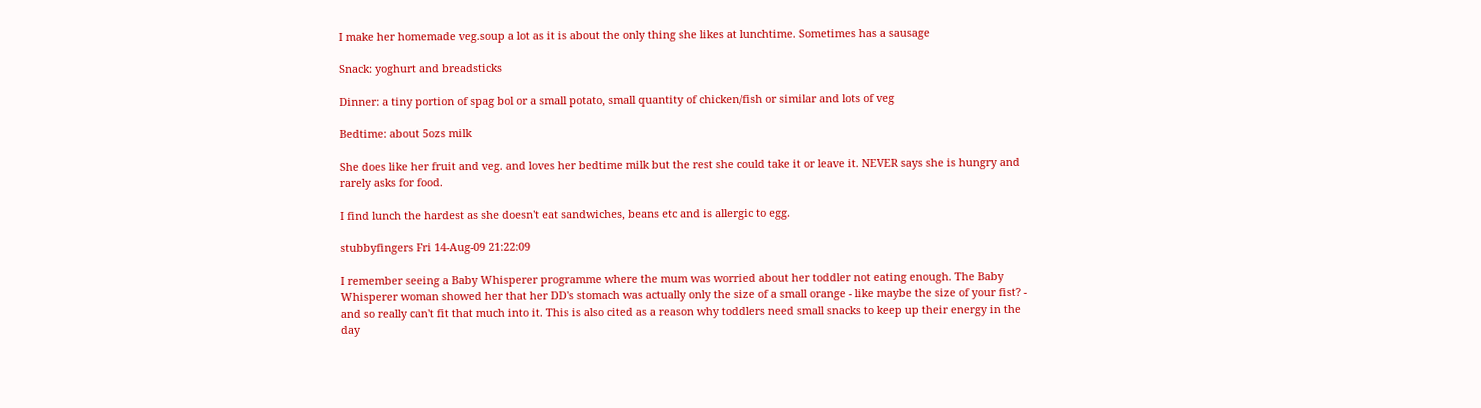I make her homemade veg.soup a lot as it is about the only thing she likes at lunchtime. Sometimes has a sausage

Snack: yoghurt and breadsticks

Dinner: a tiny portion of spag bol or a small potato, small quantity of chicken/fish or similar and lots of veg

Bedtime: about 5ozs milk

She does like her fruit and veg. and loves her bedtime milk but the rest she could take it or leave it. NEVER says she is hungry and rarely asks for food.

I find lunch the hardest as she doesn't eat sandwiches, beans etc and is allergic to egg.

stubbyfingers Fri 14-Aug-09 21:22:09

I remember seeing a Baby Whisperer programme where the mum was worried about her toddler not eating enough. The Baby Whisperer woman showed her that her DD's stomach was actually only the size of a small orange - like maybe the size of your fist? - and so really can't fit that much into it. This is also cited as a reason why toddlers need small snacks to keep up their energy in the day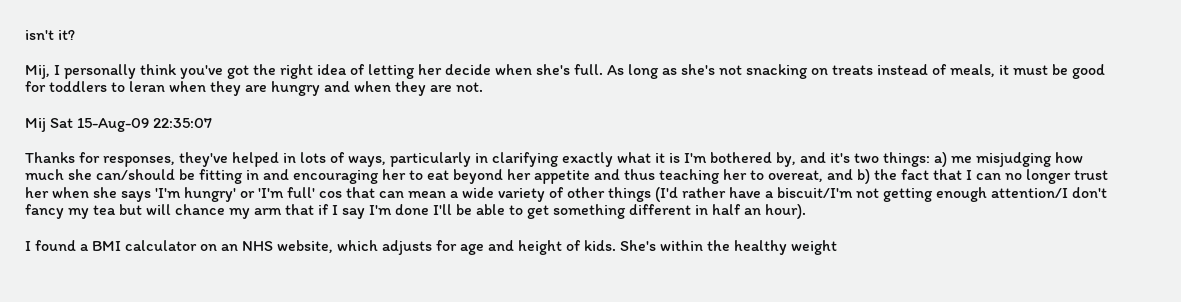isn't it?

Mij, I personally think you've got the right idea of letting her decide when she's full. As long as she's not snacking on treats instead of meals, it must be good for toddlers to leran when they are hungry and when they are not.

Mij Sat 15-Aug-09 22:35:07

Thanks for responses, they've helped in lots of ways, particularly in clarifying exactly what it is I'm bothered by, and it's two things: a) me misjudging how much she can/should be fitting in and encouraging her to eat beyond her appetite and thus teaching her to overeat, and b) the fact that I can no longer trust her when she says 'I'm hungry' or 'I'm full' cos that can mean a wide variety of other things (I'd rather have a biscuit/I'm not getting enough attention/I don't fancy my tea but will chance my arm that if I say I'm done I'll be able to get something different in half an hour).

I found a BMI calculator on an NHS website, which adjusts for age and height of kids. She's within the healthy weight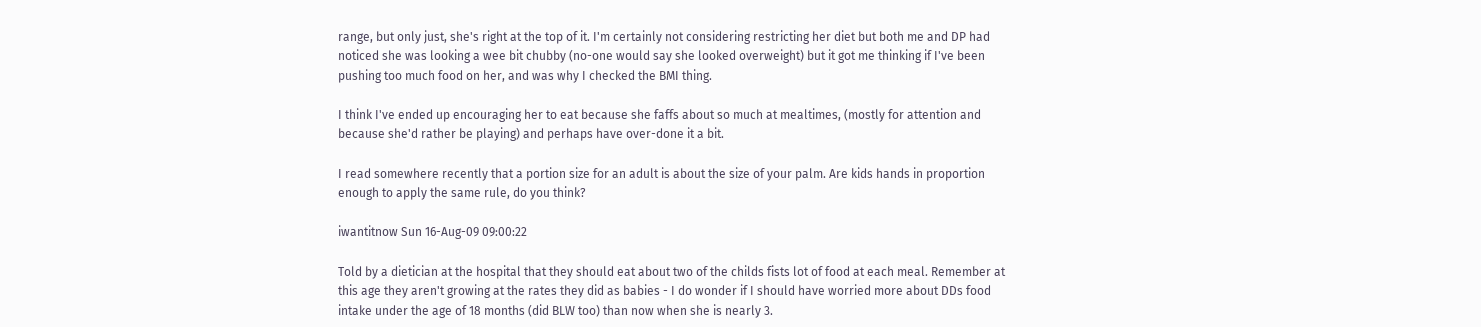range, but only just, she's right at the top of it. I'm certainly not considering restricting her diet but both me and DP had noticed she was looking a wee bit chubby (no-one would say she looked overweight) but it got me thinking if I've been pushing too much food on her, and was why I checked the BMI thing.

I think I've ended up encouraging her to eat because she faffs about so much at mealtimes, (mostly for attention and because she'd rather be playing) and perhaps have over-done it a bit.

I read somewhere recently that a portion size for an adult is about the size of your palm. Are kids hands in proportion enough to apply the same rule, do you think?

iwantitnow Sun 16-Aug-09 09:00:22

Told by a dietician at the hospital that they should eat about two of the childs fists lot of food at each meal. Remember at this age they aren't growing at the rates they did as babies - I do wonder if I should have worried more about DDs food intake under the age of 18 months (did BLW too) than now when she is nearly 3.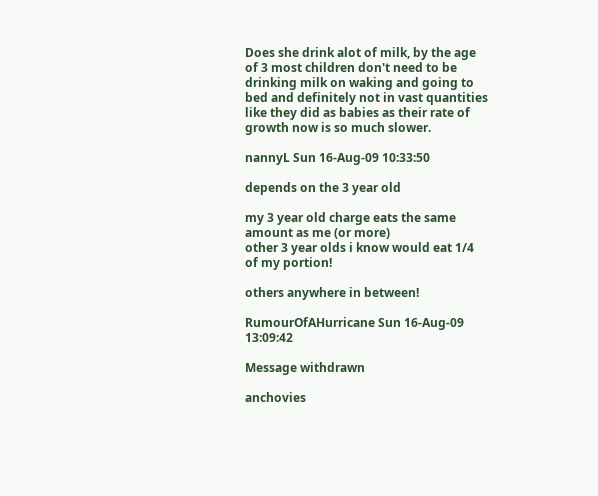Does she drink alot of milk, by the age of 3 most children don't need to be drinking milk on waking and going to bed and definitely not in vast quantities like they did as babies as their rate of growth now is so much slower.

nannyL Sun 16-Aug-09 10:33:50

depends on the 3 year old

my 3 year old charge eats the same amount as me (or more)
other 3 year olds i know would eat 1/4 of my portion!

others anywhere in between!

RumourOfAHurricane Sun 16-Aug-09 13:09:42

Message withdrawn

anchovies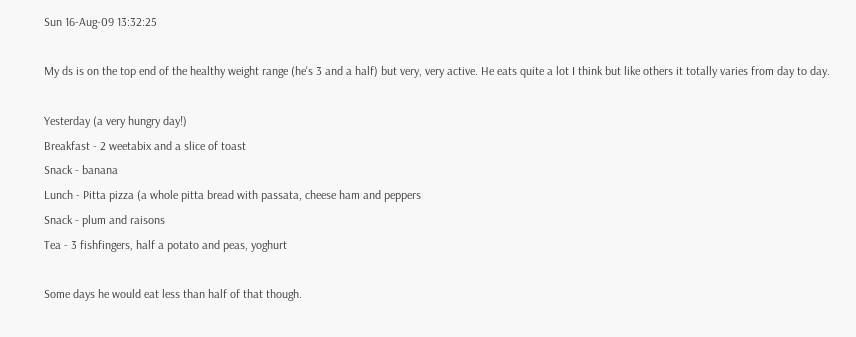Sun 16-Aug-09 13:32:25

My ds is on the top end of the healthy weight range (he's 3 and a half) but very, very active. He eats quite a lot I think but like others it totally varies from day to day.

Yesterday (a very hungry day!)
Breakfast - 2 weetabix and a slice of toast
Snack - banana
Lunch - Pitta pizza (a whole pitta bread with passata, cheese ham and peppers
Snack - plum and raisons
Tea - 3 fishfingers, half a potato and peas, yoghurt

Some days he would eat less than half of that though.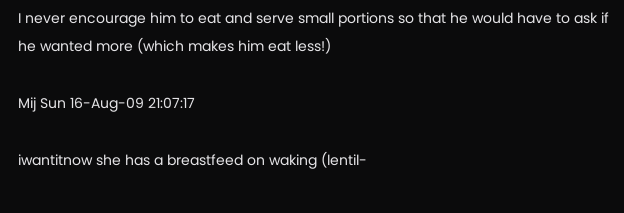I never encourage him to eat and serve small portions so that he would have to ask if he wanted more (which makes him eat less!)

Mij Sun 16-Aug-09 21:07:17

iwantitnow she has a breastfeed on waking (lentil-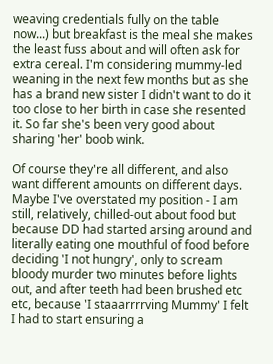weaving credentials fully on the table now...) but breakfast is the meal she makes the least fuss about and will often ask for extra cereal. I'm considering mummy-led weaning in the next few months but as she has a brand new sister I didn't want to do it too close to her birth in case she resented it. So far she's been very good about sharing 'her' boob wink.

Of course they're all different, and also want different amounts on different days. Maybe I've overstated my position - I am still, relatively, chilled-out about food but because DD had started arsing around and literally eating one mouthful of food before deciding 'I not hungry', only to scream bloody murder two minutes before lights out, and after teeth had been brushed etc etc, because 'I staaarrrrving Mummy' I felt I had to start ensuring a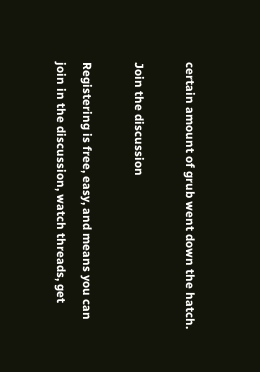certain amount of grub went down the hatch.

Join the discussion

Registering is free, easy, and means you can join in the discussion, watch threads, get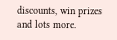discounts, win prizes and lots more.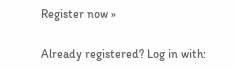Register now »

Already registered? Log in with: